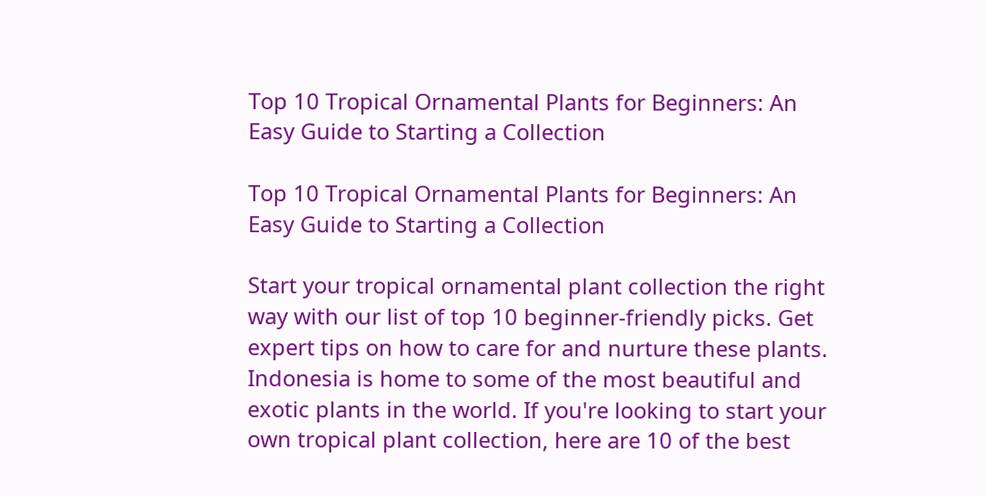Top 10 Tropical Ornamental Plants for Beginners: An Easy Guide to Starting a Collection

Top 10 Tropical Ornamental Plants for Beginners: An Easy Guide to Starting a Collection

Start your tropical ornamental plant collection the right way with our list of top 10 beginner-friendly picks. Get expert tips on how to care for and nurture these plants. Indonesia is home to some of the most beautiful and exotic plants in the world. If you're looking to start your own tropical plant collection, here are 10 of the best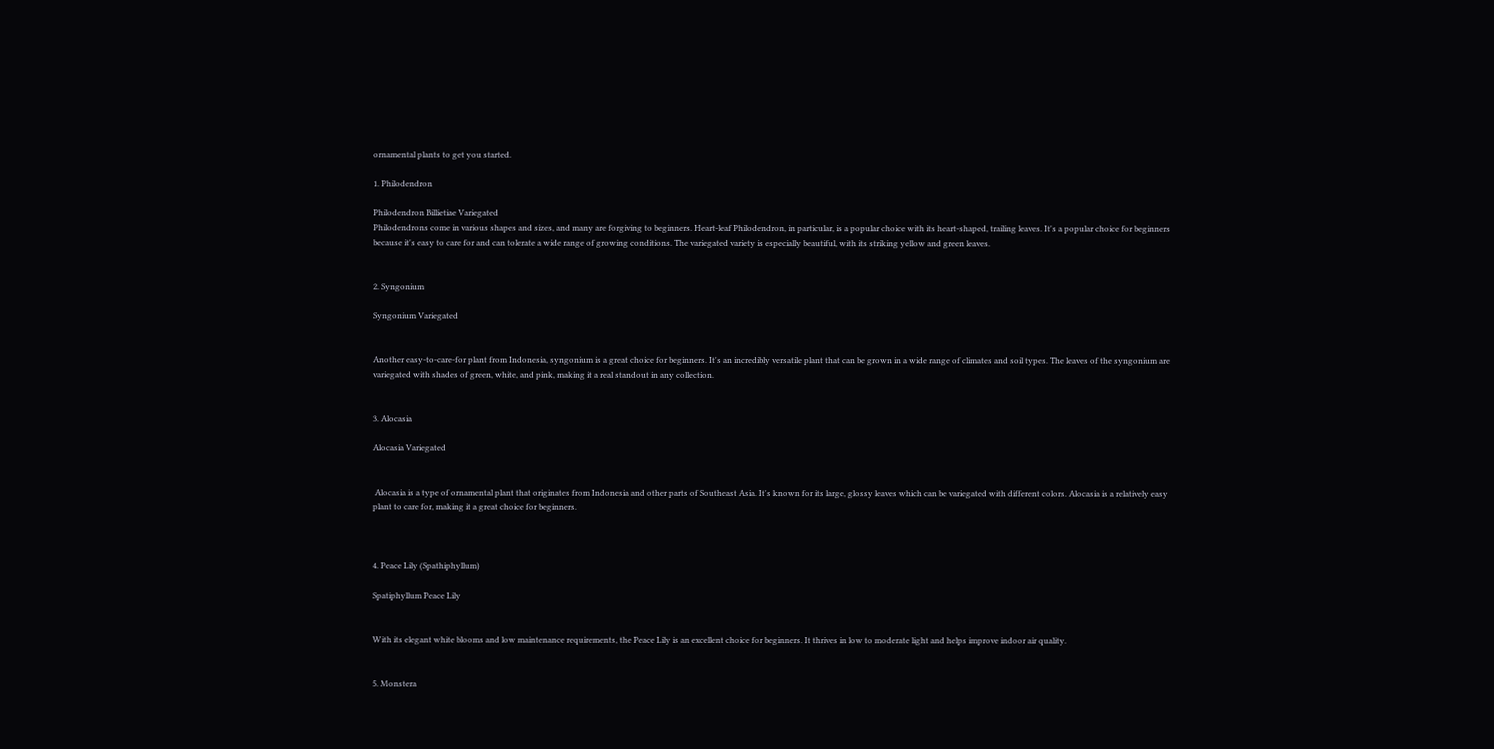ornamental plants to get you started.

1. Philodendron

Philodendron Billietiae Variegated
Philodendrons come in various shapes and sizes, and many are forgiving to beginners. Heart-leaf Philodendron, in particular, is a popular choice with its heart-shaped, trailing leaves. It's a popular choice for beginners because it's easy to care for and can tolerate a wide range of growing conditions. The variegated variety is especially beautiful, with its striking yellow and green leaves.


2. Syngonium

Syngonium Variegated


Another easy-to-care-for plant from Indonesia, syngonium is a great choice for beginners. It's an incredibly versatile plant that can be grown in a wide range of climates and soil types. The leaves of the syngonium are variegated with shades of green, white, and pink, making it a real standout in any collection.


3. Alocasia

Alocasia Variegated


 Alocasia is a type of ornamental plant that originates from Indonesia and other parts of Southeast Asia. It's known for its large, glossy leaves which can be variegated with different colors. Alocasia is a relatively easy plant to care for, making it a great choice for beginners.



4. Peace Lily (Spathiphyllum)

Spatiphyllum Peace Lily


With its elegant white blooms and low maintenance requirements, the Peace Lily is an excellent choice for beginners. It thrives in low to moderate light and helps improve indoor air quality.


5. Monstera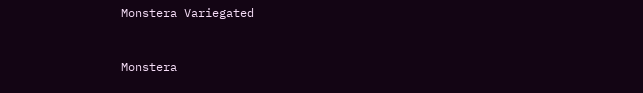Monstera Variegated


Monstera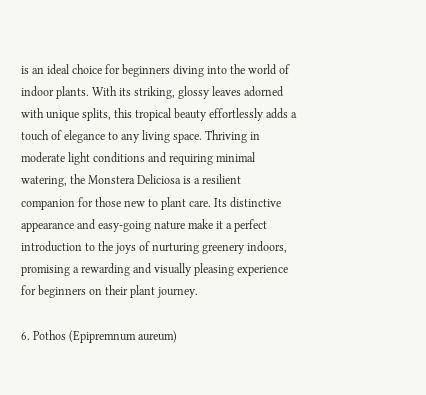is an ideal choice for beginners diving into the world of indoor plants. With its striking, glossy leaves adorned with unique splits, this tropical beauty effortlessly adds a touch of elegance to any living space. Thriving in moderate light conditions and requiring minimal watering, the Monstera Deliciosa is a resilient companion for those new to plant care. Its distinctive appearance and easy-going nature make it a perfect introduction to the joys of nurturing greenery indoors, promising a rewarding and visually pleasing experience for beginners on their plant journey.

6. Pothos (Epipremnum aureum)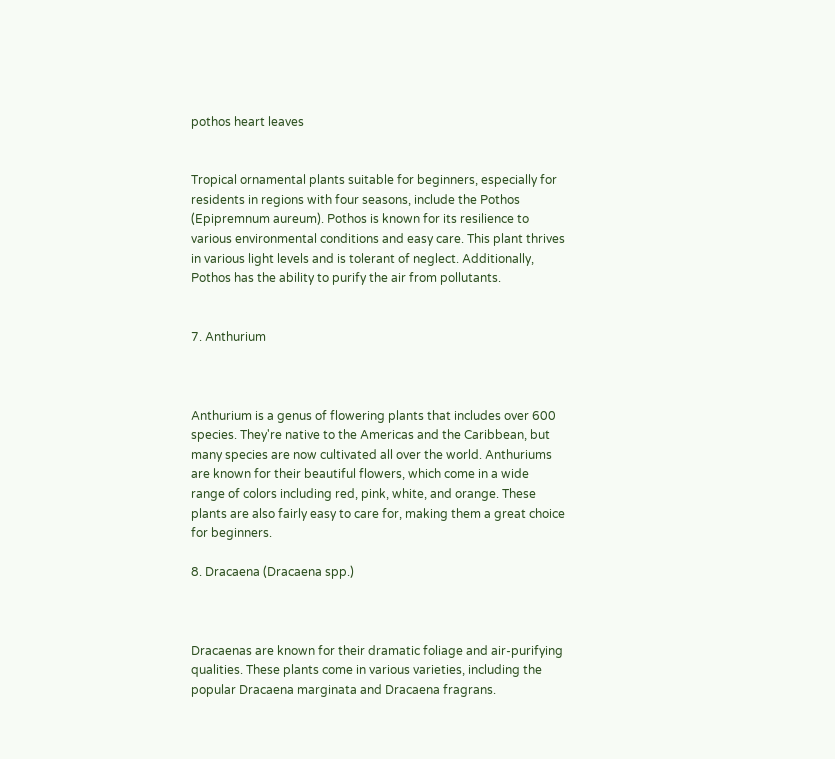pothos heart leaves


Tropical ornamental plants suitable for beginners, especially for residents in regions with four seasons, include the Pothos (Epipremnum aureum). Pothos is known for its resilience to various environmental conditions and easy care. This plant thrives in various light levels and is tolerant of neglect. Additionally, Pothos has the ability to purify the air from pollutants.


7. Anthurium



Anthurium is a genus of flowering plants that includes over 600 species. They're native to the Americas and the Caribbean, but many species are now cultivated all over the world. Anthuriums are known for their beautiful flowers, which come in a wide range of colors including red, pink, white, and orange. These plants are also fairly easy to care for, making them a great choice for beginners.

8. Dracaena (Dracaena spp.)



Dracaenas are known for their dramatic foliage and air-purifying qualities. These plants come in various varieties, including the popular Dracaena marginata and Dracaena fragrans.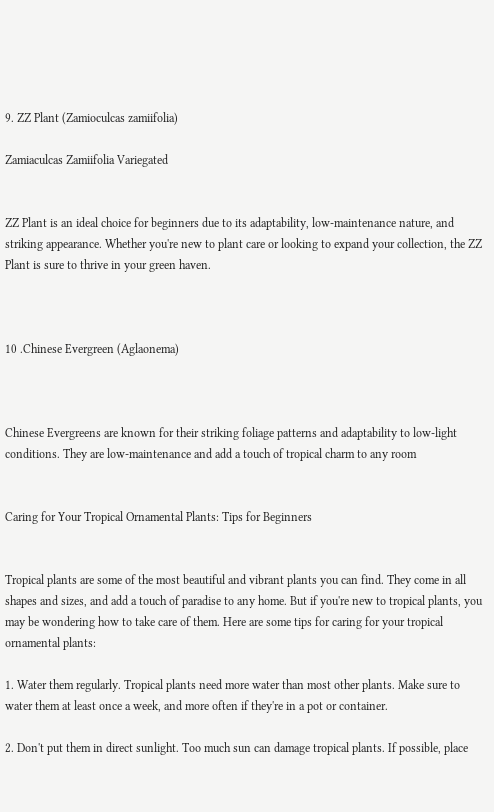9. ZZ Plant (Zamioculcas zamiifolia)

Zamiaculcas Zamiifolia Variegated


ZZ Plant is an ideal choice for beginners due to its adaptability, low-maintenance nature, and striking appearance. Whether you're new to plant care or looking to expand your collection, the ZZ Plant is sure to thrive in your green haven.



10 .Chinese Evergreen (Aglaonema)



Chinese Evergreens are known for their striking foliage patterns and adaptability to low-light conditions. They are low-maintenance and add a touch of tropical charm to any room


Caring for Your Tropical Ornamental Plants: Tips for Beginners


Tropical plants are some of the most beautiful and vibrant plants you can find. They come in all shapes and sizes, and add a touch of paradise to any home. But if you're new to tropical plants, you may be wondering how to take care of them. Here are some tips for caring for your tropical ornamental plants:

1. Water them regularly. Tropical plants need more water than most other plants. Make sure to water them at least once a week, and more often if they're in a pot or container.

2. Don't put them in direct sunlight. Too much sun can damage tropical plants. If possible, place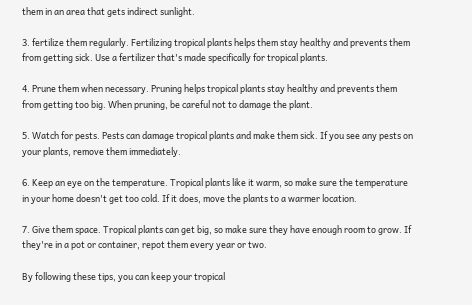them in an area that gets indirect sunlight.

3. fertilize them regularly. Fertilizing tropical plants helps them stay healthy and prevents them from getting sick. Use a fertilizer that's made specifically for tropical plants.

4. Prune them when necessary. Pruning helps tropical plants stay healthy and prevents them from getting too big. When pruning, be careful not to damage the plant.

5. Watch for pests. Pests can damage tropical plants and make them sick. If you see any pests on your plants, remove them immediately.

6. Keep an eye on the temperature. Tropical plants like it warm, so make sure the temperature in your home doesn't get too cold. If it does, move the plants to a warmer location.

7. Give them space. Tropical plants can get big, so make sure they have enough room to grow. If they're in a pot or container, repot them every year or two.

By following these tips, you can keep your tropical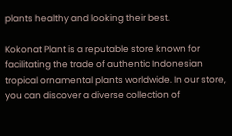plants healthy and looking their best.

Kokonat Plant is a reputable store known for facilitating the trade of authentic Indonesian tropical ornamental plants worldwide. In our store, you can discover a diverse collection of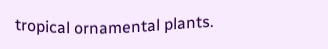tropical ornamental plants.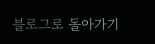블로그로 돌아가기